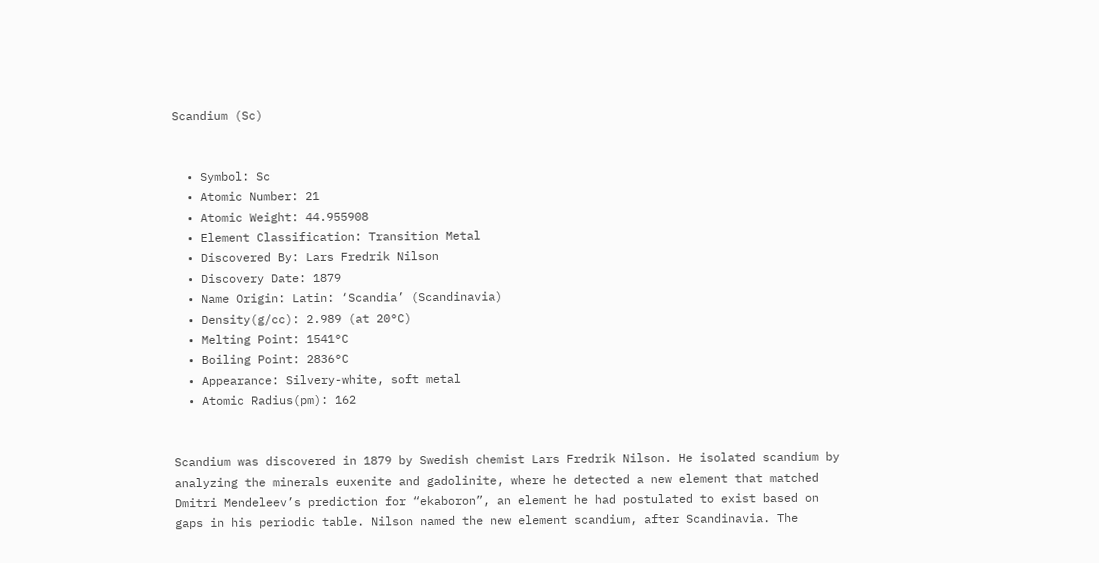Scandium (Sc)


  • Symbol: Sc
  • Atomic Number: 21
  • Atomic Weight: 44.955908
  • Element Classification: Transition Metal
  • Discovered By: Lars Fredrik Nilson
  • Discovery Date: 1879
  • Name Origin: Latin: ‘Scandia’ (Scandinavia)
  • Density(g/cc): 2.989 (at 20°C)
  • Melting Point: 1541°C
  • Boiling Point: 2836°C
  • Appearance: Silvery-white, soft metal
  • Atomic Radius(pm): 162


Scandium was discovered in 1879 by Swedish chemist Lars Fredrik Nilson. He isolated scandium by analyzing the minerals euxenite and gadolinite, where he detected a new element that matched Dmitri Mendeleev’s prediction for “ekaboron”, an element he had postulated to exist based on gaps in his periodic table. Nilson named the new element scandium, after Scandinavia. The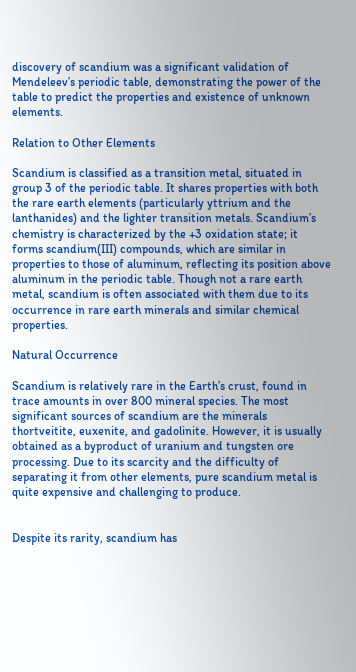discovery of scandium was a significant validation of Mendeleev’s periodic table, demonstrating the power of the table to predict the properties and existence of unknown elements.

Relation to Other Elements

Scandium is classified as a transition metal, situated in group 3 of the periodic table. It shares properties with both the rare earth elements (particularly yttrium and the lanthanides) and the lighter transition metals. Scandium’s chemistry is characterized by the +3 oxidation state; it forms scandium(III) compounds, which are similar in properties to those of aluminum, reflecting its position above aluminum in the periodic table. Though not a rare earth metal, scandium is often associated with them due to its occurrence in rare earth minerals and similar chemical properties.

Natural Occurrence

Scandium is relatively rare in the Earth’s crust, found in trace amounts in over 800 mineral species. The most significant sources of scandium are the minerals thortveitite, euxenite, and gadolinite. However, it is usually obtained as a byproduct of uranium and tungsten ore processing. Due to its scarcity and the difficulty of separating it from other elements, pure scandium metal is quite expensive and challenging to produce.


Despite its rarity, scandium has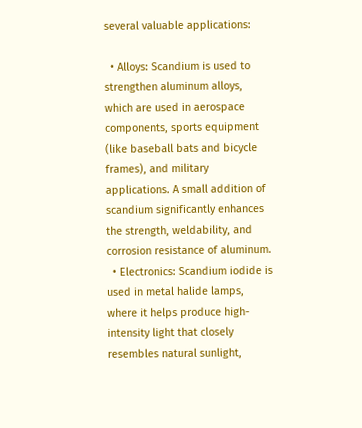several valuable applications:

  • Alloys: Scandium is used to strengthen aluminum alloys, which are used in aerospace components, sports equipment (like baseball bats and bicycle frames), and military applications. A small addition of scandium significantly enhances the strength, weldability, and corrosion resistance of aluminum.
  • Electronics: Scandium iodide is used in metal halide lamps, where it helps produce high-intensity light that closely resembles natural sunlight,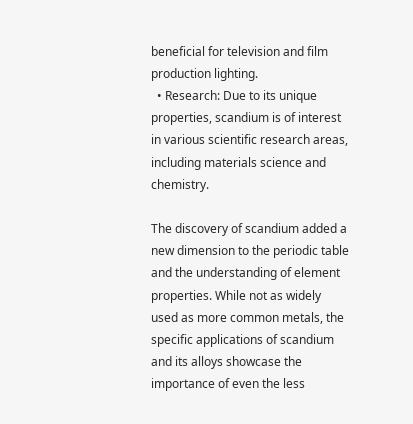beneficial for television and film production lighting.
  • Research: Due to its unique properties, scandium is of interest in various scientific research areas, including materials science and chemistry.

The discovery of scandium added a new dimension to the periodic table and the understanding of element properties. While not as widely used as more common metals, the specific applications of scandium and its alloys showcase the importance of even the less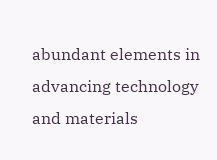abundant elements in advancing technology and materials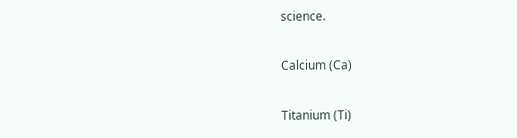science.

Calcium (Ca)

Titanium (Ti)